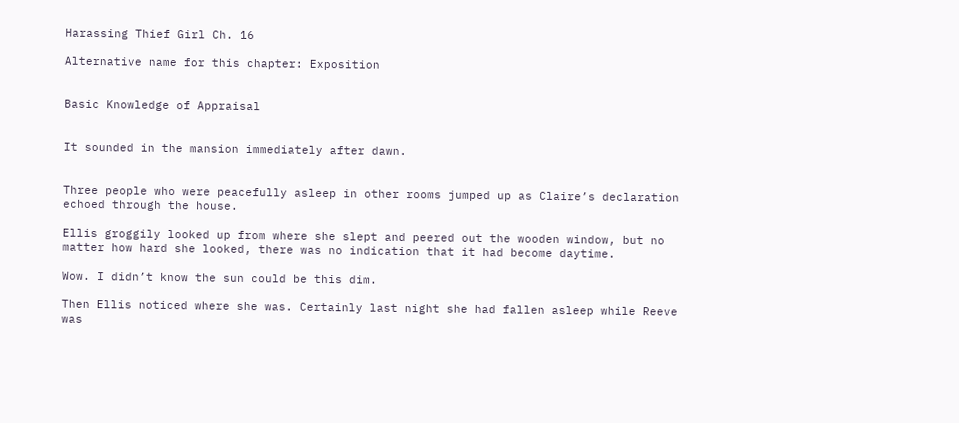Harassing Thief Girl Ch. 16

Alternative name for this chapter: Exposition


Basic Knowledge of Appraisal


It sounded in the mansion immediately after dawn.


Three people who were peacefully asleep in other rooms jumped up as Claire’s declaration echoed through the house.

Ellis groggily looked up from where she slept and peered out the wooden window, but no matter how hard she looked, there was no indication that it had become daytime.

Wow. I didn’t know the sun could be this dim.

Then Ellis noticed where she was. Certainly last night she had fallen asleep while Reeve was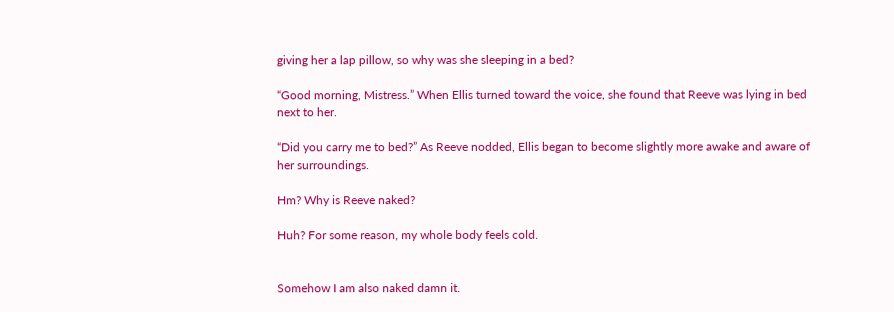giving her a lap pillow, so why was she sleeping in a bed?

“Good morning, Mistress.” When Ellis turned toward the voice, she found that Reeve was lying in bed next to her.

“Did you carry me to bed?” As Reeve nodded, Ellis began to become slightly more awake and aware of her surroundings.

Hm? Why is Reeve naked?

Huh? For some reason, my whole body feels cold.


Somehow I am also naked damn it.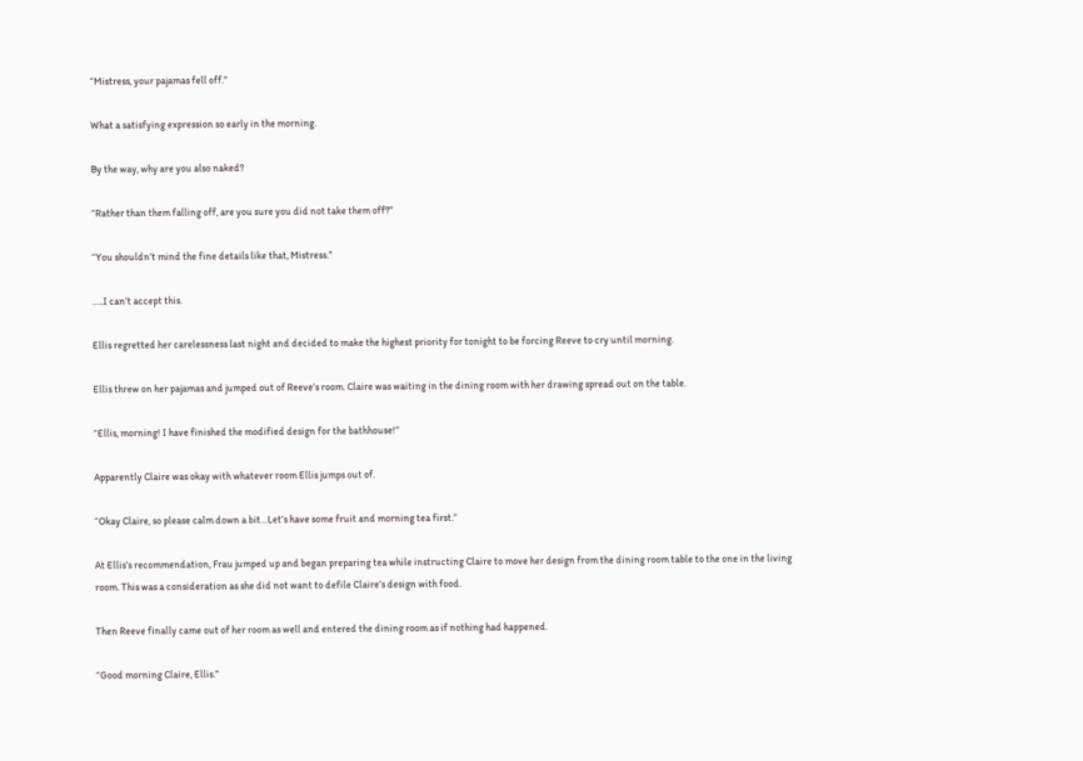“Mistress, your pajamas fell off.”

What a satisfying expression so early in the morning.

By the way, why are you also naked?

“Rather than them falling off, are you sure you did not take them off?”

“You shouldn’t mind the fine details like that, Mistress.”

…..I can’t accept this.

Ellis regretted her carelessness last night and decided to make the highest priority for tonight to be forcing Reeve to cry until morning.

Ellis threw on her pajamas and jumped out of Reeve’s room. Claire was waiting in the dining room with her drawing spread out on the table.

“Ellis, morning! I have finished the modified design for the bathhouse!”

Apparently Claire was okay with whatever room Ellis jumps out of.

“Okay Claire, so please calm down a bit…Let’s have some fruit and morning tea first.”

At Ellis’s recommendation, Frau jumped up and began preparing tea while instructing Claire to move her design from the dining room table to the one in the living room. This was a consideration as she did not want to defile Claire’s design with food.

Then Reeve finally came out of her room as well and entered the dining room as if nothing had happened.

“Good morning Claire, Ellis.”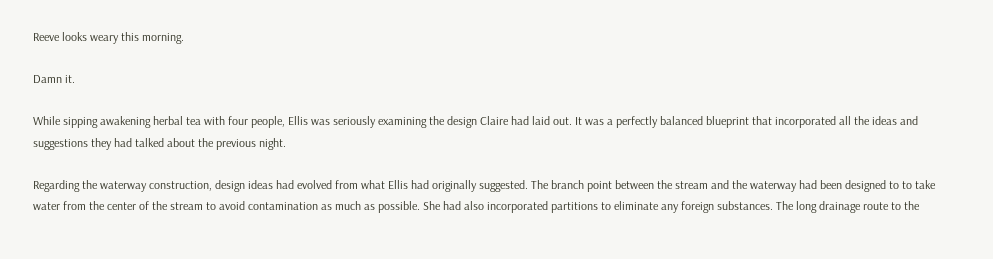Reeve looks weary this morning.

Damn it.

While sipping awakening herbal tea with four people, Ellis was seriously examining the design Claire had laid out. It was a perfectly balanced blueprint that incorporated all the ideas and suggestions they had talked about the previous night.

Regarding the waterway construction, design ideas had evolved from what Ellis had originally suggested. The branch point between the stream and the waterway had been designed to to take water from the center of the stream to avoid contamination as much as possible. She had also incorporated partitions to eliminate any foreign substances. The long drainage route to the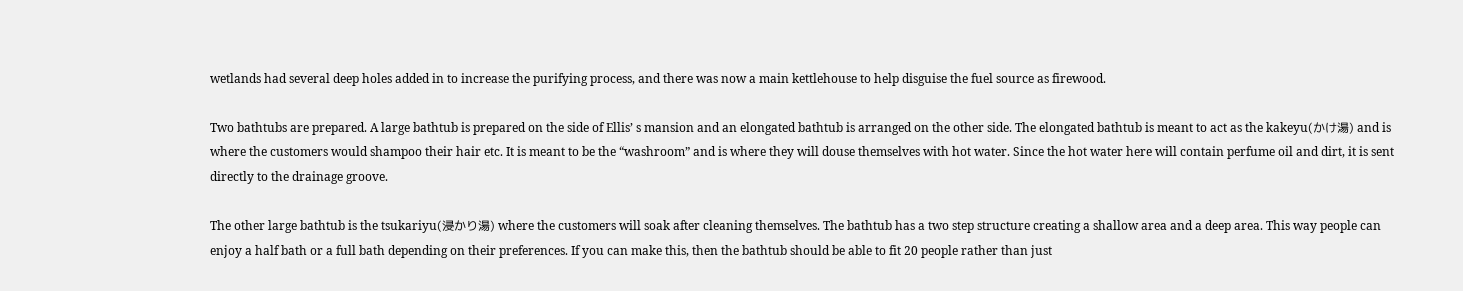wetlands had several deep holes added in to increase the purifying process, and there was now a main kettlehouse to help disguise the fuel source as firewood.

Two bathtubs are prepared. A large bathtub is prepared on the side of Ellis’ s mansion and an elongated bathtub is arranged on the other side. The elongated bathtub is meant to act as the kakeyu(かけ湯) and is where the customers would shampoo their hair etc. It is meant to be the “washroom” and is where they will douse themselves with hot water. Since the hot water here will contain perfume oil and dirt, it is sent directly to the drainage groove.

The other large bathtub is the tsukariyu(浸かり湯) where the customers will soak after cleaning themselves. The bathtub has a two step structure creating a shallow area and a deep area. This way people can enjoy a half bath or a full bath depending on their preferences. If you can make this, then the bathtub should be able to fit 20 people rather than just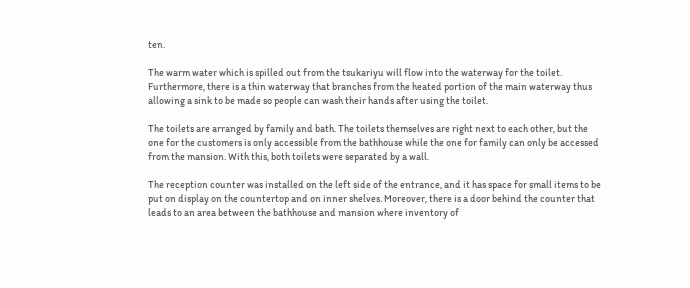ten.

The warm water which is spilled out from the tsukariyu will flow into the waterway for the toilet. Furthermore, there is a thin waterway that branches from the heated portion of the main waterway thus allowing a sink to be made so people can wash their hands after using the toilet.

The toilets are arranged by family and bath. The toilets themselves are right next to each other, but the one for the customers is only accessible from the bathhouse while the one for family can only be accessed from the mansion. With this, both toilets were separated by a wall.

The reception counter was installed on the left side of the entrance, and it has space for small items to be put on display on the countertop and on inner shelves. Moreover, there is a door behind the counter that leads to an area between the bathhouse and mansion where inventory of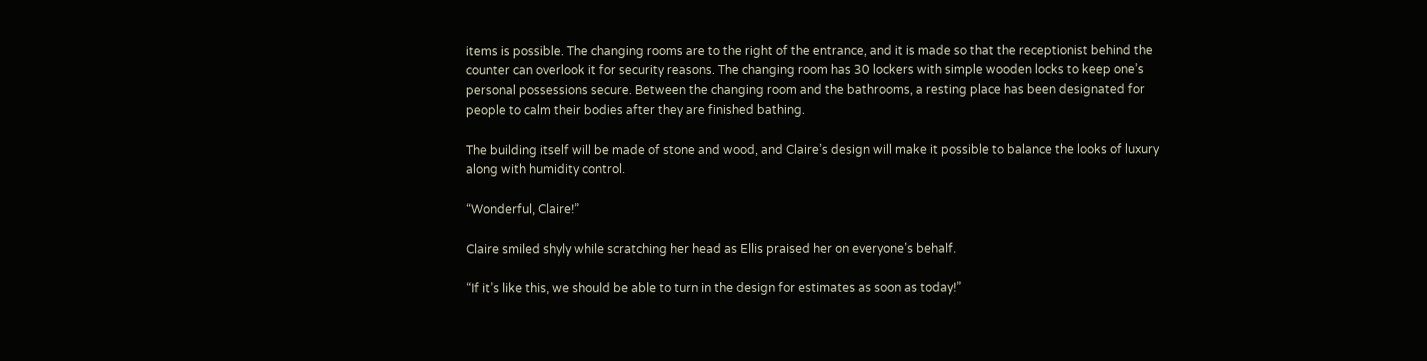items is possible. The changing rooms are to the right of the entrance, and it is made so that the receptionist behind the counter can overlook it for security reasons. The changing room has 30 lockers with simple wooden locks to keep one’s personal possessions secure. Between the changing room and the bathrooms, a resting place has been designated for people to calm their bodies after they are finished bathing.

The building itself will be made of stone and wood, and Claire’s design will make it possible to balance the looks of luxury along with humidity control.

“Wonderful, Claire!”

Claire smiled shyly while scratching her head as Ellis praised her on everyone’s behalf.

“If it’s like this, we should be able to turn in the design for estimates as soon as today!”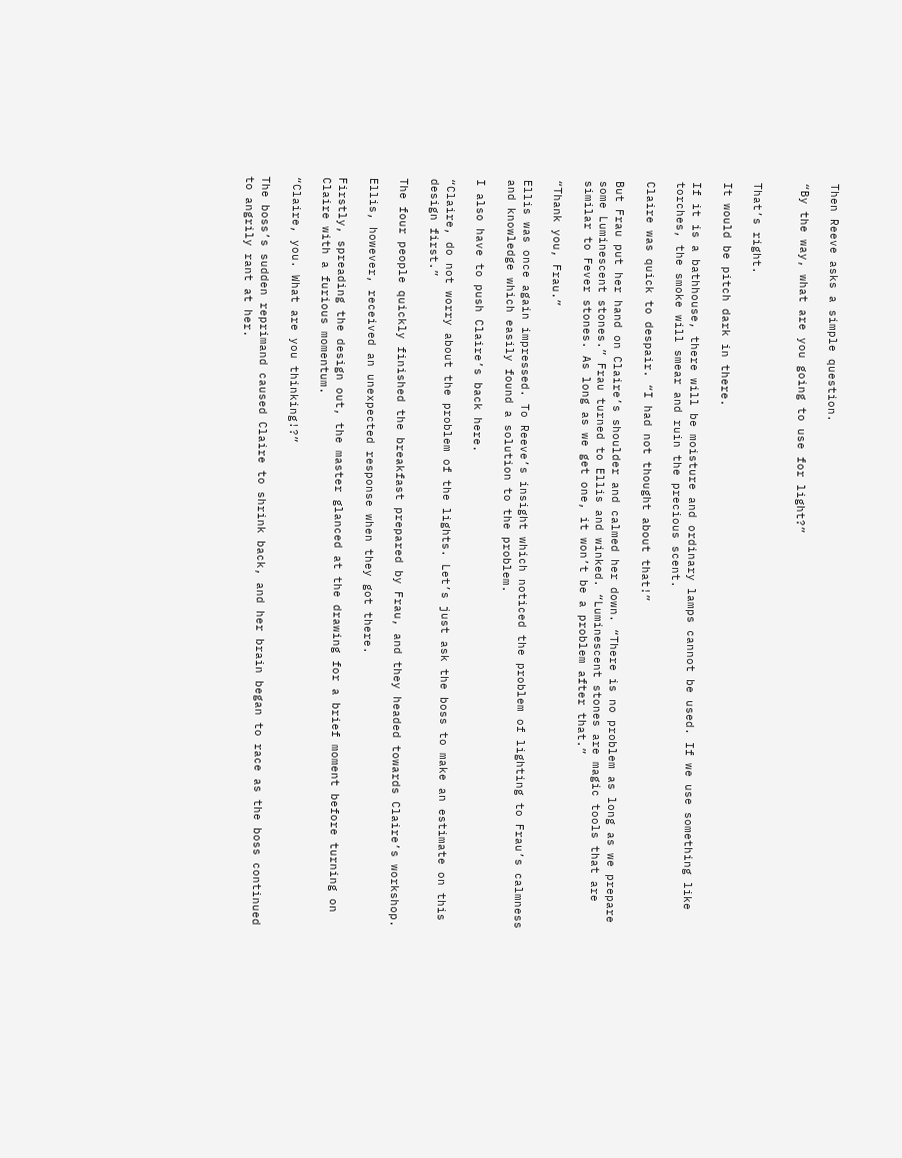Then Reeve asks a simple question.

“By the way, what are you going to use for light?”


That’s right.

It would be pitch dark in there.

If it is a bathhouse, there will be moisture and ordinary lamps cannot be used. If we use something like torches, the smoke will smear and ruin the precious scent.

Claire was quick to despair. “I had not thought about that!”

But Frau put her hand on Claire’s shoulder and calmed her down. “There is no problem as long as we prepare some Luminescent stones.” Frau turned to Ellis and winked. “Luminescent stones are magic tools that are similar to Fever stones. As long as we get one, it won’t be a problem after that.”

“Thank you, Frau.”

Ellis was once again impressed. To Reeve’s insight which noticed the problem of lighting to Frau’s calmness and knowledge which easily found a solution to the problem.

I also have to push Claire’s back here.

“Claire, do not worry about the problem of the lights. Let’s just ask the boss to make an estimate on this design first.”

The four people quickly finished the breakfast prepared by Frau, and they headed towards Claire’s workshop.

Ellis, however, received an unexpected response when they got there.

Firstly, spreading the design out, the master glanced at the drawing for a brief moment before turning on Claire with a furious momentum.

“Claire, you. What are you thinking!?”

The boss’s sudden reprimand caused Claire to shrink back, and her brain began to race as the boss continued to angrily rant at her.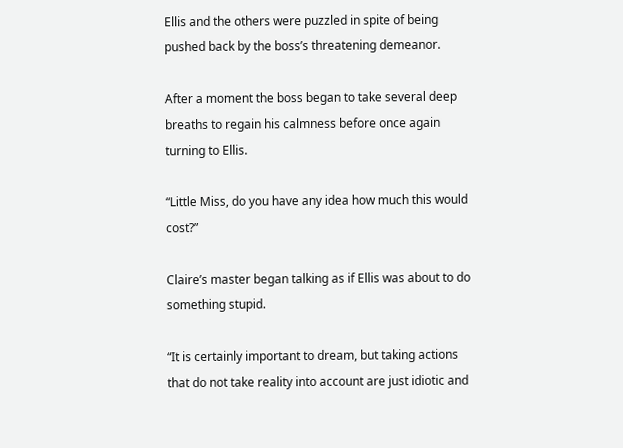Ellis and the others were puzzled in spite of being pushed back by the boss’s threatening demeanor.

After a moment the boss began to take several deep breaths to regain his calmness before once again turning to Ellis.

“Little Miss, do you have any idea how much this would cost?”

Claire’s master began talking as if Ellis was about to do something stupid.

“It is certainly important to dream, but taking actions that do not take reality into account are just idiotic and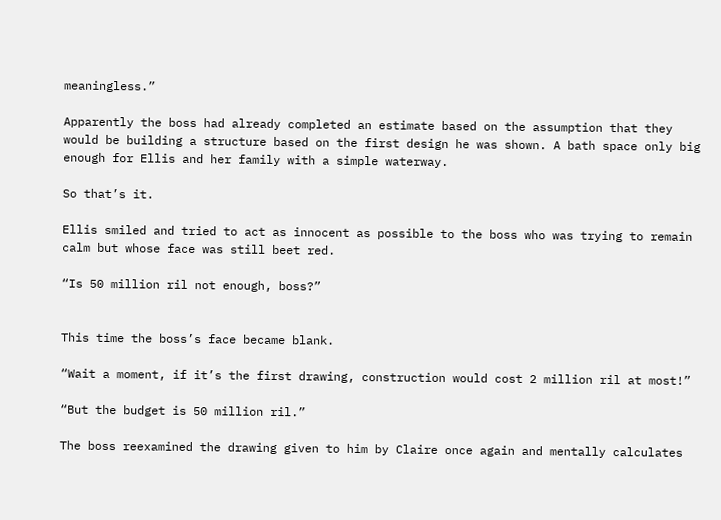meaningless.”

Apparently the boss had already completed an estimate based on the assumption that they would be building a structure based on the first design he was shown. A bath space only big enough for Ellis and her family with a simple waterway.

So that’s it.

Ellis smiled and tried to act as innocent as possible to the boss who was trying to remain calm but whose face was still beet red.

“Is 50 million ril not enough, boss?”


This time the boss’s face became blank.

“Wait a moment, if it’s the first drawing, construction would cost 2 million ril at most!”

“But the budget is 50 million ril.”

The boss reexamined the drawing given to him by Claire once again and mentally calculates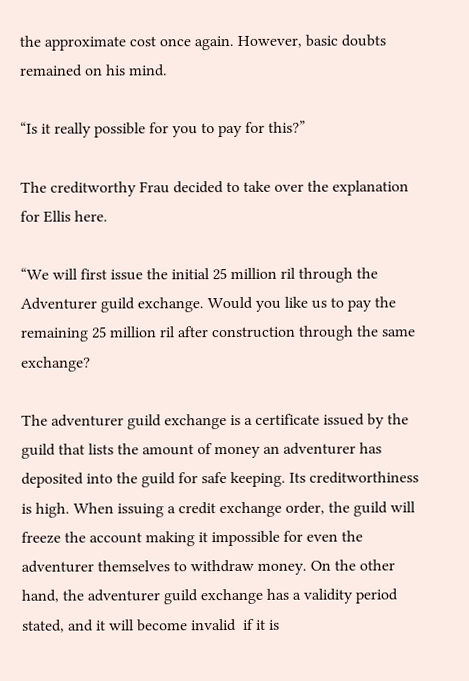the approximate cost once again. However, basic doubts remained on his mind.

“Is it really possible for you to pay for this?”

The creditworthy Frau decided to take over the explanation for Ellis here.

“We will first issue the initial 25 million ril through the Adventurer guild exchange. Would you like us to pay the remaining 25 million ril after construction through the same exchange?

The adventurer guild exchange is a certificate issued by the guild that lists the amount of money an adventurer has deposited into the guild for safe keeping. Its creditworthiness is high. When issuing a credit exchange order, the guild will freeze the account making it impossible for even the adventurer themselves to withdraw money. On the other hand, the adventurer guild exchange has a validity period stated, and it will become invalid  if it is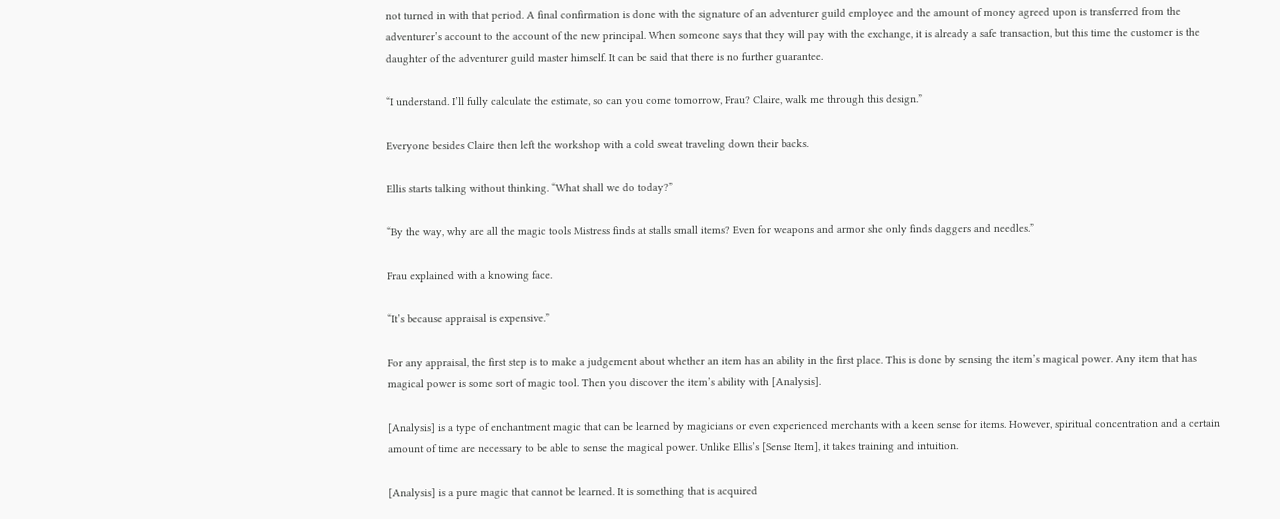not turned in with that period. A final confirmation is done with the signature of an adventurer guild employee and the amount of money agreed upon is transferred from the adventurer’s account to the account of the new principal. When someone says that they will pay with the exchange, it is already a safe transaction, but this time the customer is the daughter of the adventurer guild master himself. It can be said that there is no further guarantee.

“I understand. I’ll fully calculate the estimate, so can you come tomorrow, Frau? Claire, walk me through this design.”

Everyone besides Claire then left the workshop with a cold sweat traveling down their backs.

Ellis starts talking without thinking. “What shall we do today?”

“By the way, why are all the magic tools Mistress finds at stalls small items? Even for weapons and armor she only finds daggers and needles.”

Frau explained with a knowing face.

“It’s because appraisal is expensive.”

For any appraisal, the first step is to make a judgement about whether an item has an ability in the first place. This is done by sensing the item’s magical power. Any item that has magical power is some sort of magic tool. Then you discover the item’s ability with [Analysis].

[Analysis] is a type of enchantment magic that can be learned by magicians or even experienced merchants with a keen sense for items. However, spiritual concentration and a certain amount of time are necessary to be able to sense the magical power. Unlike Ellis’s [Sense Item], it takes training and intuition.

[Analysis] is a pure magic that cannot be learned. It is something that is acquired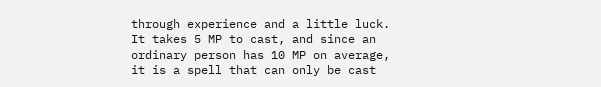through experience and a little luck. It takes 5 MP to cast, and since an ordinary person has 10 MP on average, it is a spell that can only be cast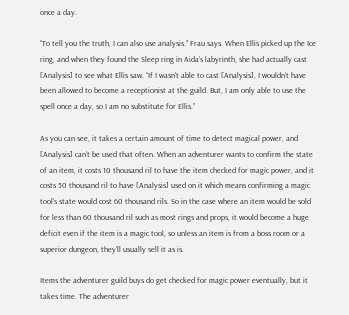once a day.

“To tell you the truth, I can also use analysis.” Frau says. When Ellis picked up the Ice ring, and when they found the Sleep ring in Aida’s labyrinth, she had actually cast [Analysis] to see what Ellis saw. “If I wasn’t able to cast [Analysis], I wouldn’t have been allowed to become a receptionist at the guild. But, I am only able to use the spell once a day, so I am no substitute for Ellis.”

As you can see, it takes a certain amount of time to detect magical power, and [Analysis] can’t be used that often. When an adventurer wants to confirm the state of an item, it costs 10 thousand ril to have the item checked for magic power, and it costs 50 thousand ril to have [Analysis] used on it which means confirming a magic tool’s state would cost 60 thousand rils. So in the case where an item would be sold for less than 60 thousand ril such as most rings and props, it would become a huge deficit even if the item is a magic tool, so unless an item is from a boss room or a superior dungeon, they’ll usually sell it as is.

Items the adventurer guild buys do get checked for magic power eventually, but it takes time. The adventurer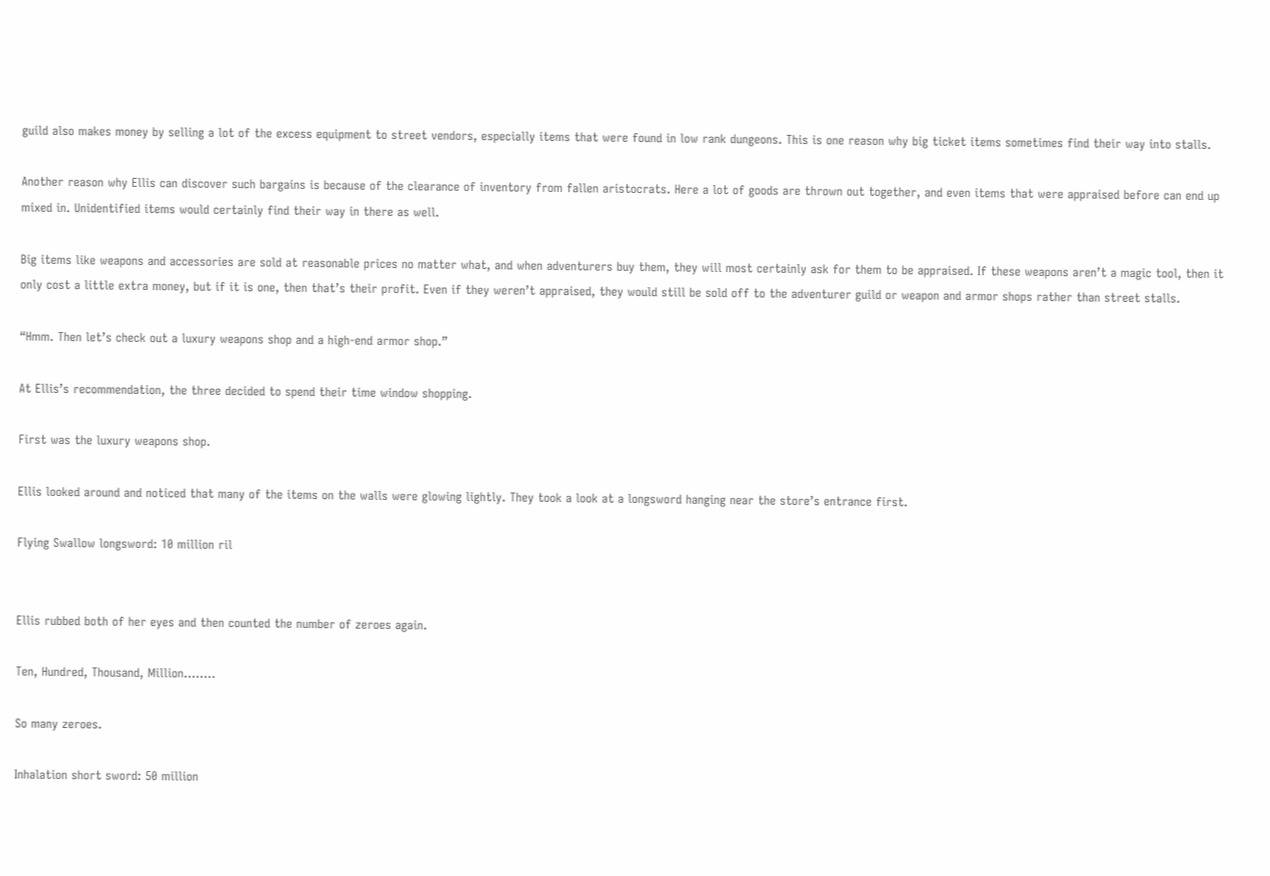guild also makes money by selling a lot of the excess equipment to street vendors, especially items that were found in low rank dungeons. This is one reason why big ticket items sometimes find their way into stalls.

Another reason why Ellis can discover such bargains is because of the clearance of inventory from fallen aristocrats. Here a lot of goods are thrown out together, and even items that were appraised before can end up mixed in. Unidentified items would certainly find their way in there as well.

Big items like weapons and accessories are sold at reasonable prices no matter what, and when adventurers buy them, they will most certainly ask for them to be appraised. If these weapons aren’t a magic tool, then it only cost a little extra money, but if it is one, then that’s their profit. Even if they weren’t appraised, they would still be sold off to the adventurer guild or weapon and armor shops rather than street stalls.

“Hmm. Then let’s check out a luxury weapons shop and a high-end armor shop.”

At Ellis’s recommendation, the three decided to spend their time window shopping.

First was the luxury weapons shop.

Ellis looked around and noticed that many of the items on the walls were glowing lightly. They took a look at a longsword hanging near the store’s entrance first.

Flying Swallow longsword: 10 million ril


Ellis rubbed both of her eyes and then counted the number of zeroes again.

Ten, Hundred, Thousand, Million……..

So many zeroes.

Inhalation short sword: 50 million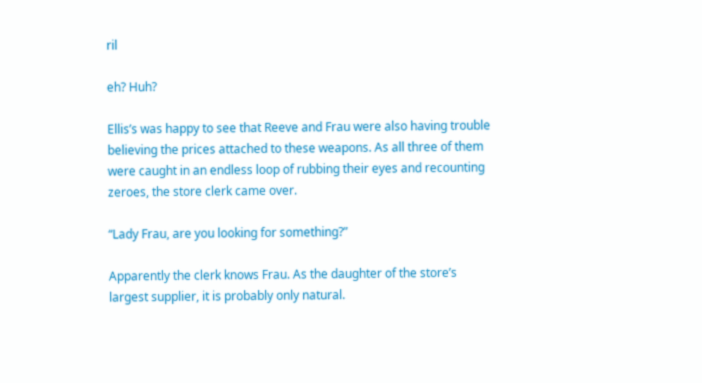ril

eh? Huh?

Ellis’s was happy to see that Reeve and Frau were also having trouble believing the prices attached to these weapons. As all three of them were caught in an endless loop of rubbing their eyes and recounting zeroes, the store clerk came over.

“Lady Frau, are you looking for something?”

Apparently the clerk knows Frau. As the daughter of the store’s largest supplier, it is probably only natural.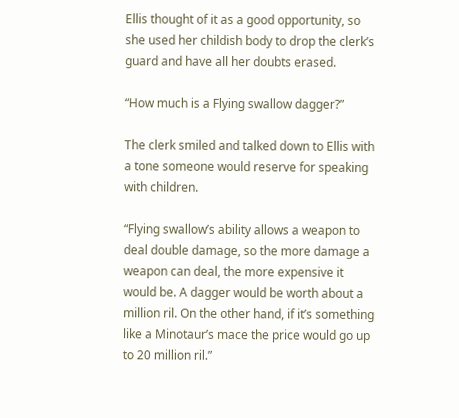Ellis thought of it as a good opportunity, so she used her childish body to drop the clerk’s guard and have all her doubts erased.

“How much is a Flying swallow dagger?”

The clerk smiled and talked down to Ellis with a tone someone would reserve for speaking with children.

“Flying swallow’s ability allows a weapon to deal double damage, so the more damage a weapon can deal, the more expensive it would be. A dagger would be worth about a million ril. On the other hand, if it’s something like a Minotaur’s mace the price would go up to 20 million ril.”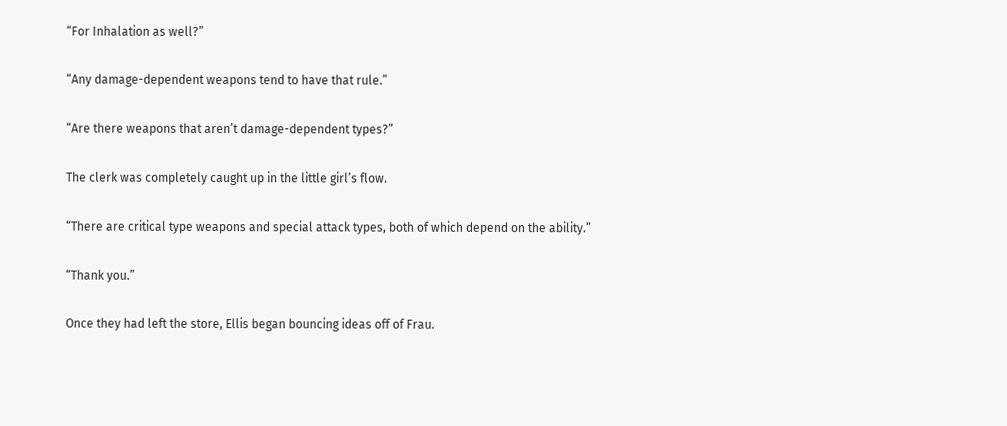“For Inhalation as well?”

“Any damage-dependent weapons tend to have that rule.”

“Are there weapons that aren’t damage-dependent types?”

The clerk was completely caught up in the little girl’s flow.

“There are critical type weapons and special attack types, both of which depend on the ability.”

“Thank you.”

Once they had left the store, Ellis began bouncing ideas off of Frau.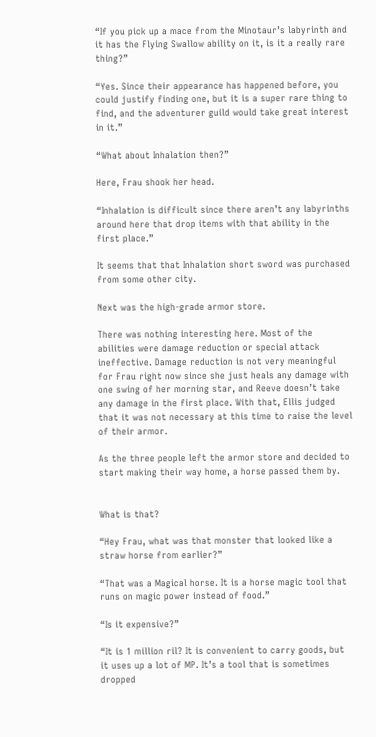“If you pick up a mace from the Minotaur’s labyrinth and it has the Flying Swallow ability on it, is it a really rare thing?”

“Yes. Since their appearance has happened before, you could justify finding one, but it is a super rare thing to find, and the adventurer guild would take great interest in it.”

“What about Inhalation then?”

Here, Frau shook her head.

“Inhalation is difficult since there aren’t any labyrinths around here that drop items with that ability in the first place.”

It seems that that Inhalation short sword was purchased from some other city.

Next was the high-grade armor store.

There was nothing interesting here. Most of the abilities were damage reduction or special attack ineffective. Damage reduction is not very meaningful for Frau right now since she just heals any damage with one swing of her morning star, and Reeve doesn’t take any damage in the first place. With that, Ellis judged that it was not necessary at this time to raise the level of their armor.

As the three people left the armor store and decided to start making their way home, a horse passed them by.


What is that?

“Hey Frau, what was that monster that looked like a straw horse from earlier?”

“That was a Magical horse. It is a horse magic tool that runs on magic power instead of food.”

“Is it expensive?”

“It is 1 million ril? It is convenient to carry goods, but it uses up a lot of MP. It’s a tool that is sometimes dropped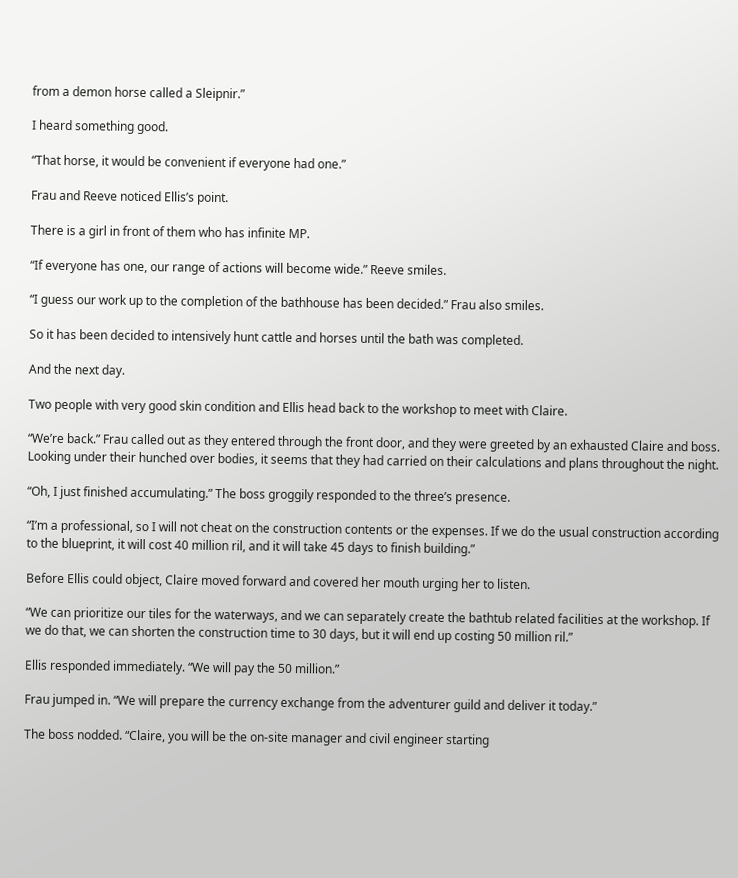from a demon horse called a Sleipnir.”

I heard something good.

“That horse, it would be convenient if everyone had one.”

Frau and Reeve noticed Ellis’s point.

There is a girl in front of them who has infinite MP.

“If everyone has one, our range of actions will become wide.” Reeve smiles.

“I guess our work up to the completion of the bathhouse has been decided.” Frau also smiles.

So it has been decided to intensively hunt cattle and horses until the bath was completed.

And the next day.

Two people with very good skin condition and Ellis head back to the workshop to meet with Claire.

“We’re back.” Frau called out as they entered through the front door, and they were greeted by an exhausted Claire and boss. Looking under their hunched over bodies, it seems that they had carried on their calculations and plans throughout the night.

“Oh, I just finished accumulating.” The boss groggily responded to the three’s presence.

“I’m a professional, so I will not cheat on the construction contents or the expenses. If we do the usual construction according to the blueprint, it will cost 40 million ril, and it will take 45 days to finish building.”

Before Ellis could object, Claire moved forward and covered her mouth urging her to listen.

“We can prioritize our tiles for the waterways, and we can separately create the bathtub related facilities at the workshop. If we do that, we can shorten the construction time to 30 days, but it will end up costing 50 million ril.”

Ellis responded immediately. “We will pay the 50 million.”

Frau jumped in. “We will prepare the currency exchange from the adventurer guild and deliver it today.”

The boss nodded. “Claire, you will be the on-site manager and civil engineer starting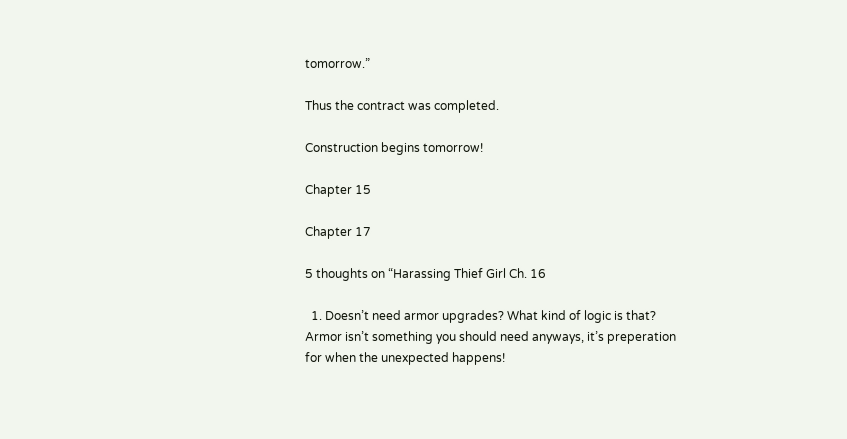tomorrow.”

Thus the contract was completed.

Construction begins tomorrow!

Chapter 15

Chapter 17

5 thoughts on “Harassing Thief Girl Ch. 16

  1. Doesn’t need armor upgrades? What kind of logic is that? Armor isn’t something you should need anyways, it’s preperation for when the unexpected happens!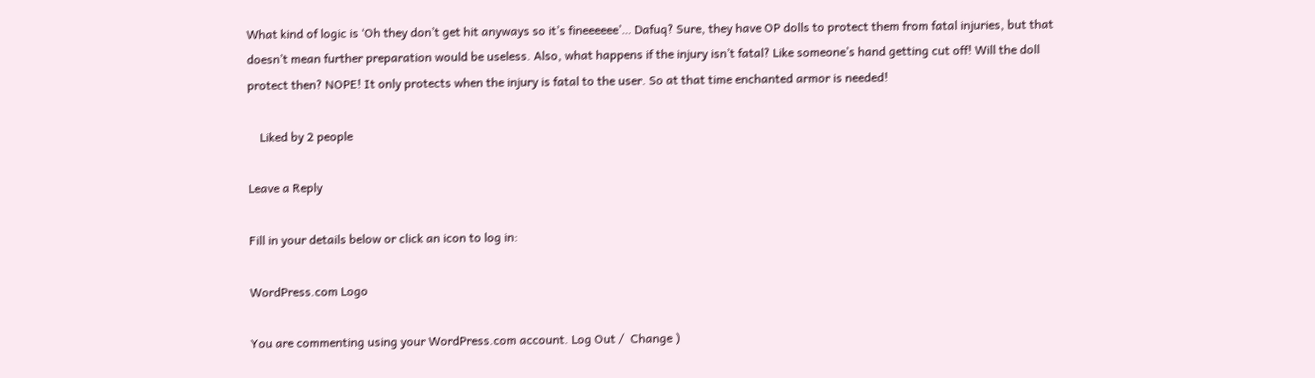What kind of logic is ‘Oh they don’t get hit anyways so it’s fineeeeee’… Dafuq? Sure, they have OP dolls to protect them from fatal injuries, but that doesn’t mean further preparation would be useless. Also, what happens if the injury isn’t fatal? Like someone’s hand getting cut off! Will the doll protect then? NOPE! It only protects when the injury is fatal to the user. So at that time enchanted armor is needed!

    Liked by 2 people

Leave a Reply

Fill in your details below or click an icon to log in:

WordPress.com Logo

You are commenting using your WordPress.com account. Log Out /  Change )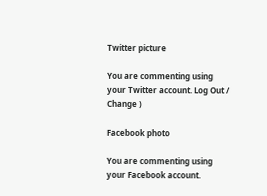Twitter picture

You are commenting using your Twitter account. Log Out /  Change )

Facebook photo

You are commenting using your Facebook account.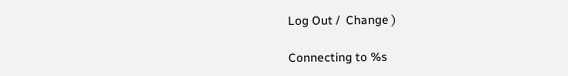Log Out /  Change )

Connecting to %s